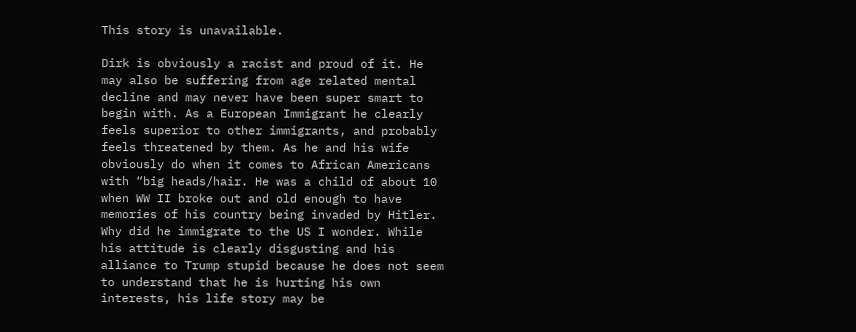This story is unavailable.

Dirk is obviously a racist and proud of it. He may also be suffering from age related mental decline and may never have been super smart to begin with. As a European Immigrant he clearly feels superior to other immigrants, and probably feels threatened by them. As he and his wife obviously do when it comes to African Americans with “big heads/hair. He was a child of about 10 when WW II broke out and old enough to have memories of his country being invaded by Hitler. Why did he immigrate to the US I wonder. While his attitude is clearly disgusting and his alliance to Trump stupid because he does not seem to understand that he is hurting his own interests, his life story may be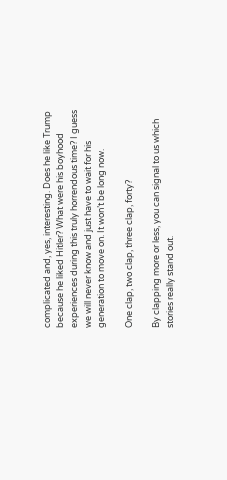complicated and, yes, interesting. Does he like Trump because he liked Hitler? What were his boyhood experiences during this truly horrendous time? I guess we will never know and just have to wait for his generation to move on. It won’t be long now.

One clap, two clap, three clap, forty?

By clapping more or less, you can signal to us which stories really stand out.